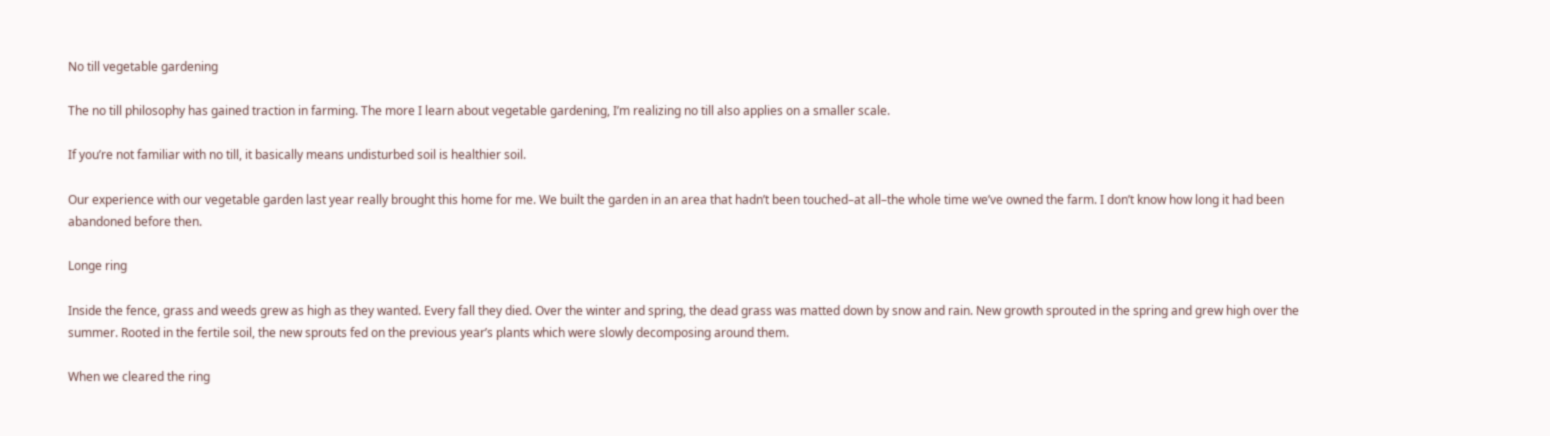No till vegetable gardening

The no till philosophy has gained traction in farming. The more I learn about vegetable gardening, I’m realizing no till also applies on a smaller scale.

If you’re not familiar with no till, it basically means undisturbed soil is healthier soil.

Our experience with our vegetable garden last year really brought this home for me. We built the garden in an area that hadn’t been touched–at all–the whole time we’ve owned the farm. I don’t know how long it had been abandoned before then.

Longe ring

Inside the fence, grass and weeds grew as high as they wanted. Every fall they died. Over the winter and spring, the dead grass was matted down by snow and rain. New growth sprouted in the spring and grew high over the summer. Rooted in the fertile soil, the new sprouts fed on the previous year’s plants which were slowly decomposing around them.

When we cleared the ring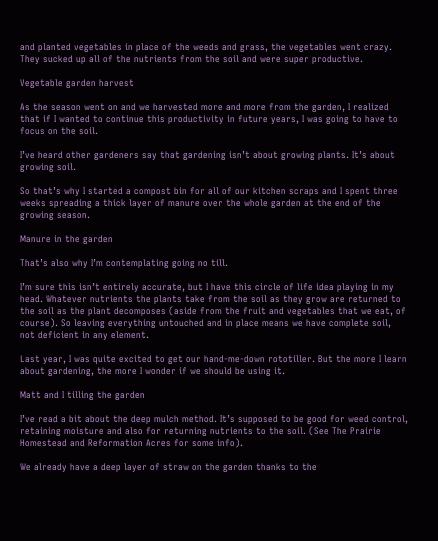and planted vegetables in place of the weeds and grass, the vegetables went crazy. They sucked up all of the nutrients from the soil and were super productive.

Vegetable garden harvest

As the season went on and we harvested more and more from the garden, I realized that if I wanted to continue this productivity in future years, I was going to have to focus on the soil.

I’ve heard other gardeners say that gardening isn’t about growing plants. It’s about growing soil.

So that’s why I started a compost bin for all of our kitchen scraps and I spent three weeks spreading a thick layer of manure over the whole garden at the end of the growing season.

Manure in the garden

That’s also why I’m contemplating going no till.

I’m sure this isn’t entirely accurate, but I have this circle of life idea playing in my head. Whatever nutrients the plants take from the soil as they grow are returned to the soil as the plant decomposes (aside from the fruit and vegetables that we eat, of course). So leaving everything untouched and in place means we have complete soil, not deficient in any element.

Last year, I was quite excited to get our hand-me-down rototiller. But the more I learn about gardening, the more I wonder if we should be using it.

Matt and I tilling the garden

I’ve read a bit about the deep mulch method. It’s supposed to be good for weed control, retaining moisture and also for returning nutrients to the soil. (See The Prairie Homestead and Reformation Acres for some info).

We already have a deep layer of straw on the garden thanks to the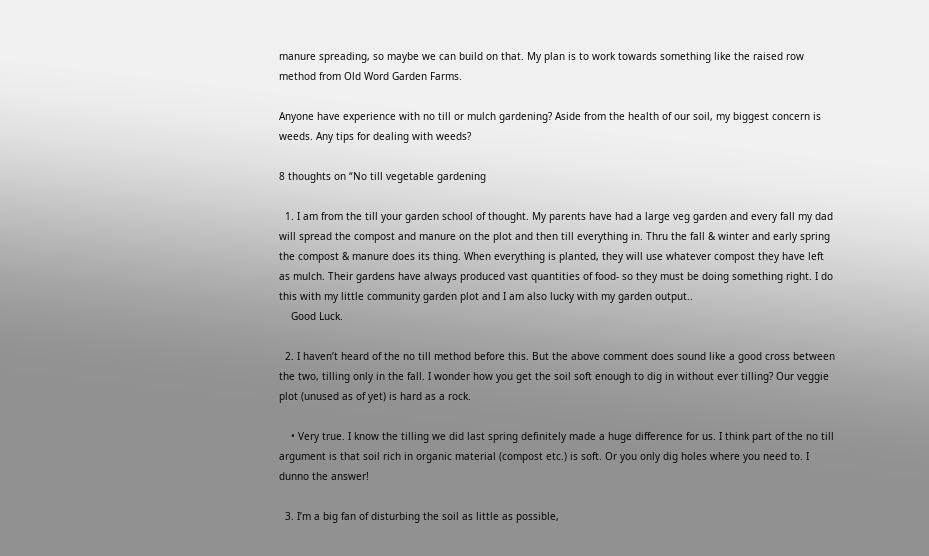manure spreading, so maybe we can build on that. My plan is to work towards something like the raised row method from Old Word Garden Farms.

Anyone have experience with no till or mulch gardening? Aside from the health of our soil, my biggest concern is weeds. Any tips for dealing with weeds?

8 thoughts on “No till vegetable gardening

  1. I am from the till your garden school of thought. My parents have had a large veg garden and every fall my dad will spread the compost and manure on the plot and then till everything in. Thru the fall & winter and early spring the compost & manure does its thing. When everything is planted, they will use whatever compost they have left as mulch. Their gardens have always produced vast quantities of food- so they must be doing something right. I do this with my little community garden plot and I am also lucky with my garden output..
    Good Luck.

  2. I haven’t heard of the no till method before this. But the above comment does sound like a good cross between the two, tilling only in the fall. I wonder how you get the soil soft enough to dig in without ever tilling? Our veggie plot (unused as of yet) is hard as a rock.

    • Very true. I know the tilling we did last spring definitely made a huge difference for us. I think part of the no till argument is that soil rich in organic material (compost etc.) is soft. Or you only dig holes where you need to. I dunno the answer!

  3. I’m a big fan of disturbing the soil as little as possible,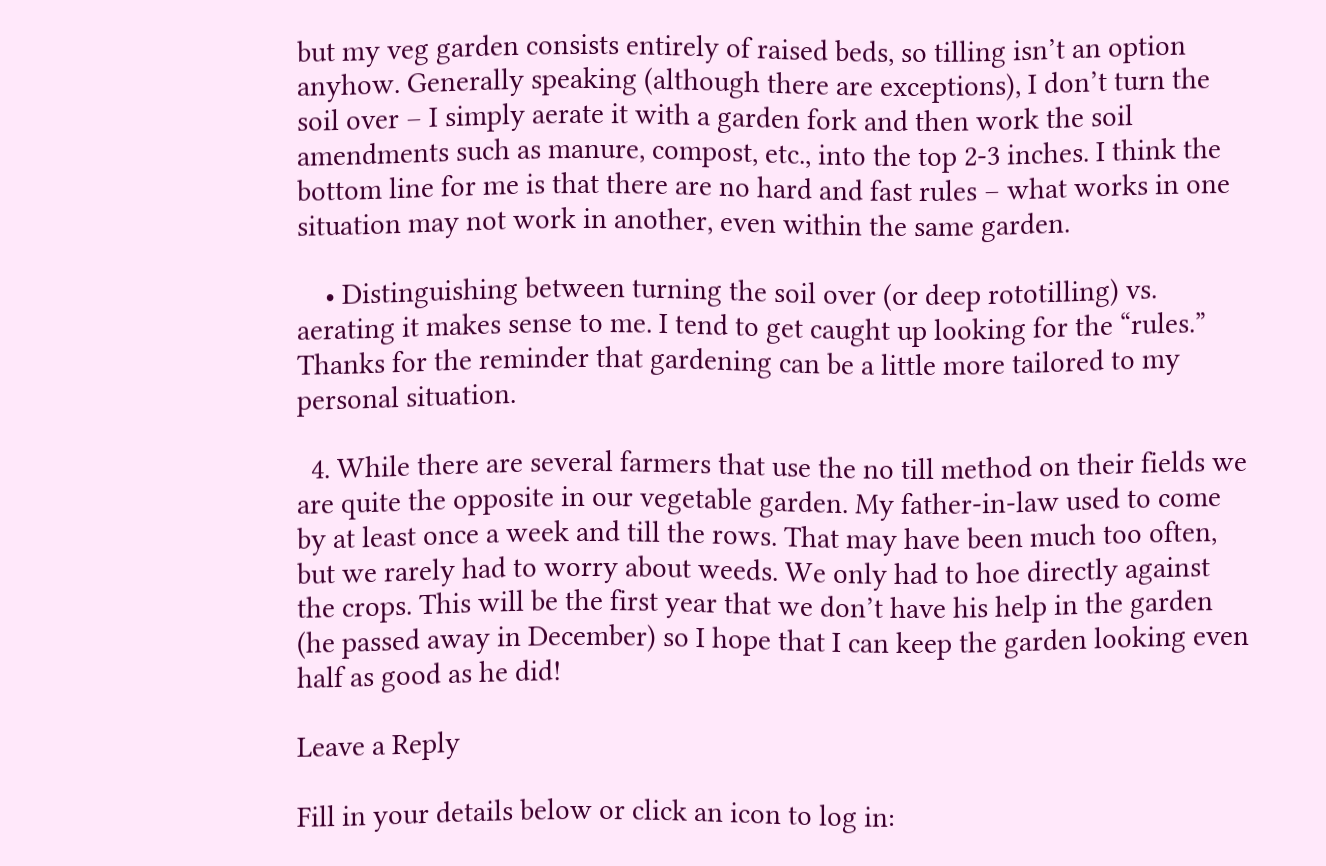but my veg garden consists entirely of raised beds, so tilling isn’t an option anyhow. Generally speaking (although there are exceptions), I don’t turn the soil over – I simply aerate it with a garden fork and then work the soil amendments such as manure, compost, etc., into the top 2-3 inches. I think the bottom line for me is that there are no hard and fast rules – what works in one situation may not work in another, even within the same garden.

    • Distinguishing between turning the soil over (or deep rototilling) vs. aerating it makes sense to me. I tend to get caught up looking for the “rules.” Thanks for the reminder that gardening can be a little more tailored to my personal situation.

  4. While there are several farmers that use the no till method on their fields we are quite the opposite in our vegetable garden. My father-in-law used to come by at least once a week and till the rows. That may have been much too often, but we rarely had to worry about weeds. We only had to hoe directly against the crops. This will be the first year that we don’t have his help in the garden (he passed away in December) so I hope that I can keep the garden looking even half as good as he did!

Leave a Reply

Fill in your details below or click an icon to log in: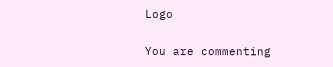Logo

You are commenting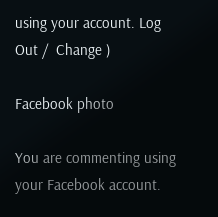using your account. Log Out /  Change )

Facebook photo

You are commenting using your Facebook account.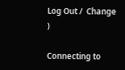Log Out /  Change )

Connecting to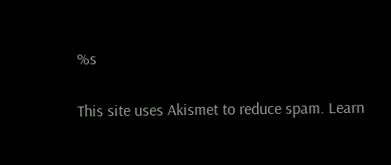%s

This site uses Akismet to reduce spam. Learn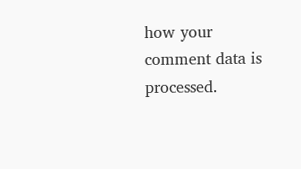how your comment data is processed.